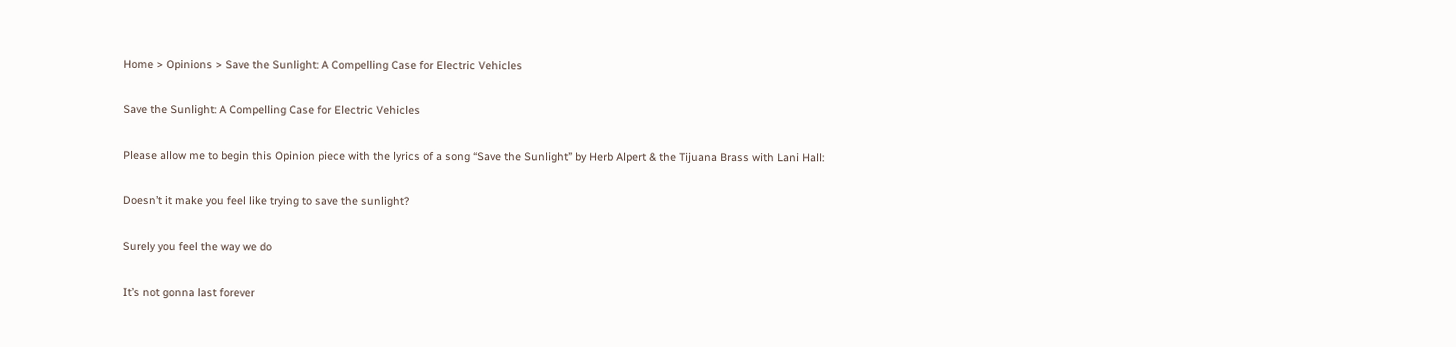Home > Opinions > Save the Sunlight: A Compelling Case for Electric Vehicles

Save the Sunlight: A Compelling Case for Electric Vehicles

Please allow me to begin this Opinion piece with the lyrics of a song “Save the Sunlight” by Herb Alpert & the Tijuana Brass with Lani Hall:

Doesn’t it make you feel like trying to save the sunlight?

Surely you feel the way we do

It’s not gonna last forever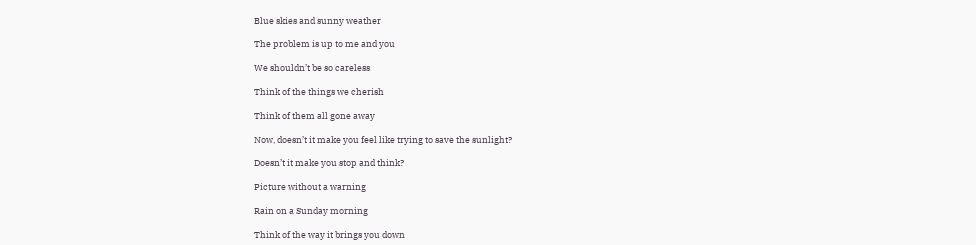Blue skies and sunny weather

The problem is up to me and you

We shouldn’t be so careless

Think of the things we cherish

Think of them all gone away

Now, doesn’t it make you feel like trying to save the sunlight?

Doesn’t it make you stop and think?

Picture without a warning

Rain on a Sunday morning

Think of the way it brings you down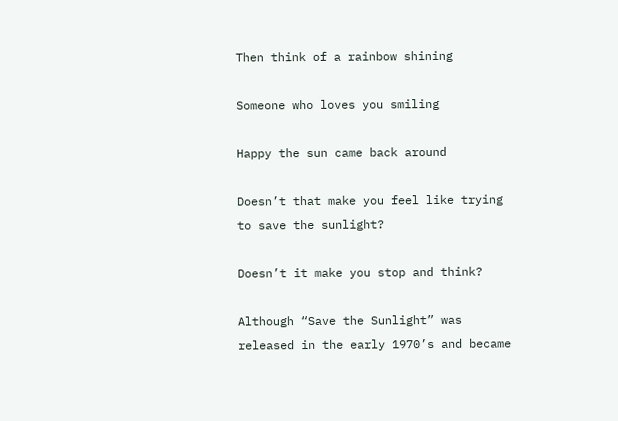Then think of a rainbow shining

Someone who loves you smiling

Happy the sun came back around

Doesn’t that make you feel like trying to save the sunlight?

Doesn’t it make you stop and think?

Although “Save the Sunlight” was released in the early 1970’s and became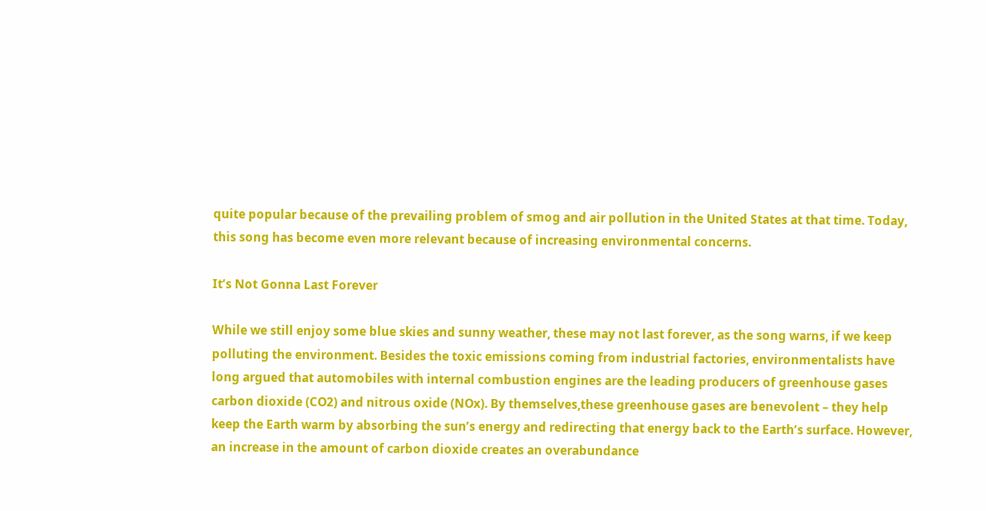quite popular because of the prevailing problem of smog and air pollution in the United States at that time. Today, this song has become even more relevant because of increasing environmental concerns.

It’s Not Gonna Last Forever

While we still enjoy some blue skies and sunny weather, these may not last forever, as the song warns, if we keep polluting the environment. Besides the toxic emissions coming from industrial factories, environmentalists have long argued that automobiles with internal combustion engines are the leading producers of greenhouse gases carbon dioxide (CO2) and nitrous oxide (NOx). By themselves,these greenhouse gases are benevolent – they help keep the Earth warm by absorbing the sun’s energy and redirecting that energy back to the Earth’s surface. However, an increase in the amount of carbon dioxide creates an overabundance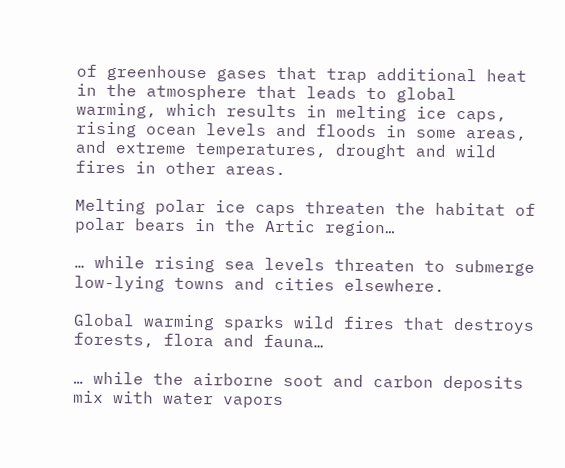of greenhouse gases that trap additional heat in the atmosphere that leads to global warming, which results in melting ice caps, rising ocean levels and floods in some areas, and extreme temperatures, drought and wild fires in other areas.

Melting polar ice caps threaten the habitat of polar bears in the Artic region…

… while rising sea levels threaten to submerge low-lying towns and cities elsewhere.

Global warming sparks wild fires that destroys forests, flora and fauna…

… while the airborne soot and carbon deposits mix with water vapors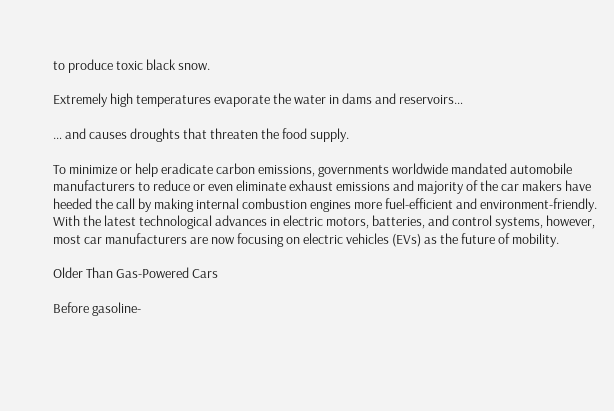to produce toxic black snow.

Extremely high temperatures evaporate the water in dams and reservoirs…

… and causes droughts that threaten the food supply.

To minimize or help eradicate carbon emissions, governments worldwide mandated automobile manufacturers to reduce or even eliminate exhaust emissions and majority of the car makers have heeded the call by making internal combustion engines more fuel-efficient and environment-friendly. With the latest technological advances in electric motors, batteries, and control systems, however, most car manufacturers are now focusing on electric vehicles (EVs) as the future of mobility.

Older Than Gas-Powered Cars

Before gasoline-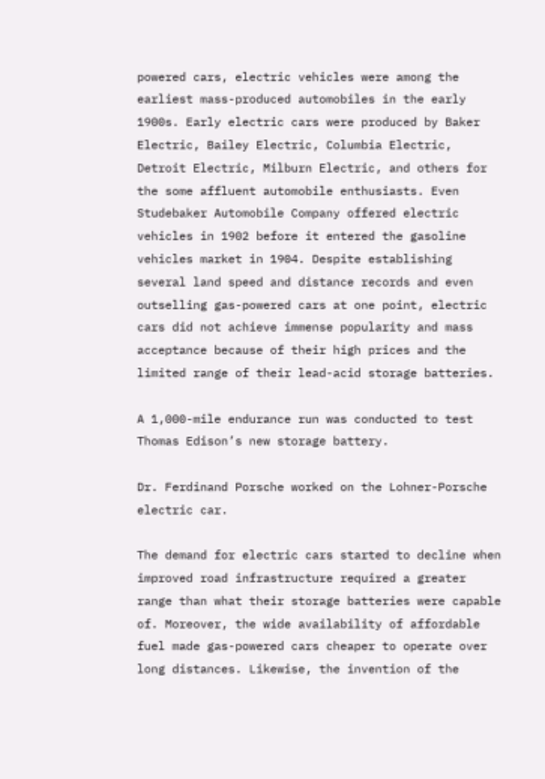powered cars, electric vehicles were among the earliest mass-produced automobiles in the early 1900s. Early electric cars were produced by Baker Electric, Bailey Electric, Columbia Electric, Detroit Electric, Milburn Electric, and others for the some affluent automobile enthusiasts. Even Studebaker Automobile Company offered electric vehicles in 1902 before it entered the gasoline vehicles market in 1904. Despite establishing several land speed and distance records and even outselling gas-powered cars at one point, electric cars did not achieve immense popularity and mass acceptance because of their high prices and the limited range of their lead-acid storage batteries.

A 1,000-mile endurance run was conducted to test Thomas Edison’s new storage battery.

Dr. Ferdinand Porsche worked on the Lohner-Porsche electric car.

The demand for electric cars started to decline when improved road infrastructure required a greater range than what their storage batteries were capable of. Moreover, the wide availability of affordable fuel made gas-powered cars cheaper to operate over long distances. Likewise, the invention of the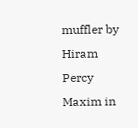muffler by Hiram Percy Maxim in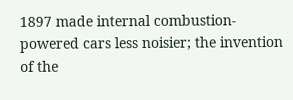1897 made internal combustion-powered cars less noisier; the invention of the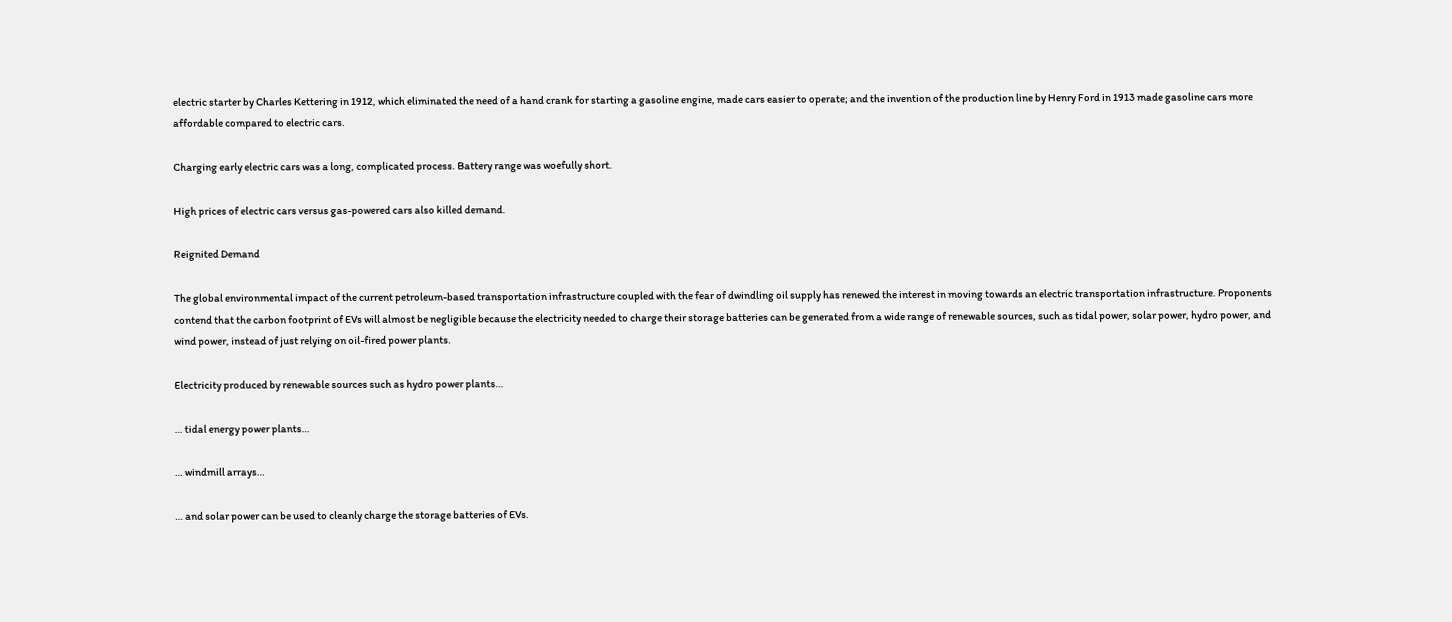electric starter by Charles Kettering in 1912, which eliminated the need of a hand crank for starting a gasoline engine, made cars easier to operate; and the invention of the production line by Henry Ford in 1913 made gasoline cars more affordable compared to electric cars.

Charging early electric cars was a long, complicated process. Battery range was woefully short.

High prices of electric cars versus gas-powered cars also killed demand.

Reignited Demand

The global environmental impact of the current petroleum-based transportation infrastructure coupled with the fear of dwindling oil supply has renewed the interest in moving towards an electric transportation infrastructure. Proponents contend that the carbon footprint of EVs will almost be negligible because the electricity needed to charge their storage batteries can be generated from a wide range of renewable sources, such as tidal power, solar power, hydro power, and wind power, instead of just relying on oil-fired power plants.

Electricity produced by renewable sources such as hydro power plants…

… tidal energy power plants…

… windmill arrays…

… and solar power can be used to cleanly charge the storage batteries of EVs.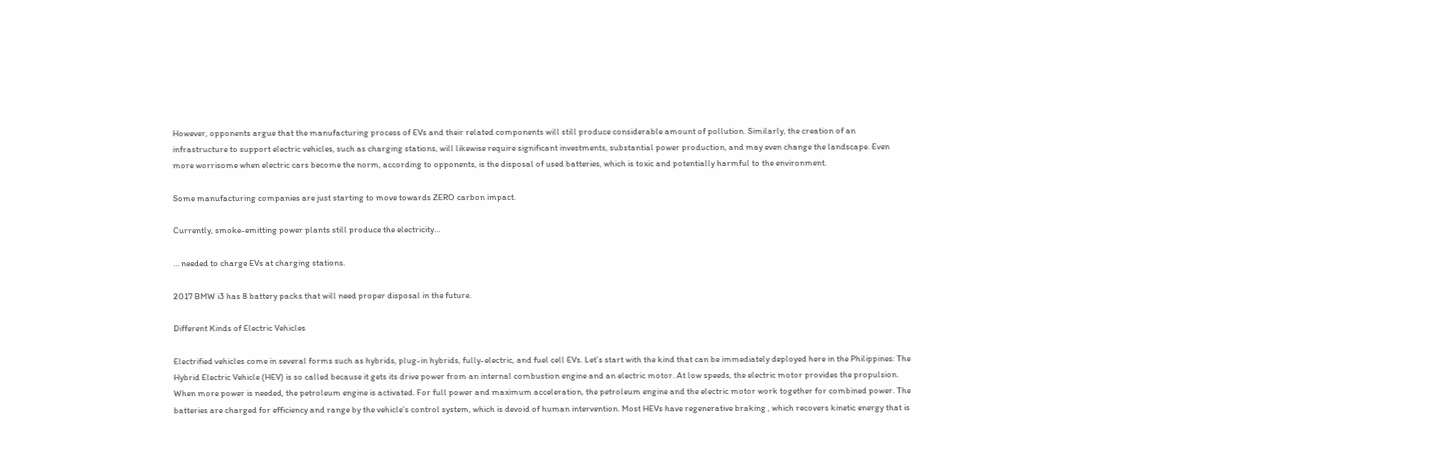However, opponents argue that the manufacturing process of EVs and their related components will still produce considerable amount of pollution. Similarly, the creation of an infrastructure to support electric vehicles, such as charging stations, will likewise require significant investments, substantial power production, and may even change the landscape. Even more worrisome when electric cars become the norm, according to opponents, is the disposal of used batteries, which is toxic and potentially harmful to the environment.

Some manufacturing companies are just starting to move towards ZERO carbon impact.

Currently, smoke-emitting power plants still produce the electricity…

… needed to charge EVs at charging stations.

2017 BMW i3 has 8 battery packs that will need proper disposal in the future.

Different Kinds of Electric Vehicles

Electrified vehicles come in several forms such as hybrids, plug-in hybrids, fully-electric, and fuel cell EVs. Let’s start with the kind that can be immediately deployed here in the Philippines: The Hybrid Electric Vehicle (HEV) is so called because it gets its drive power from an internal combustion engine and an electric motor. At low speeds, the electric motor provides the propulsion. When more power is needed, the petroleum engine is activated. For full power and maximum acceleration, the petroleum engine and the electric motor work together for combined power. The batteries are charged for efficiency and range by the vehicle’s control system, which is devoid of human intervention. Most HEVs have regenerative braking , which recovers kinetic energy that is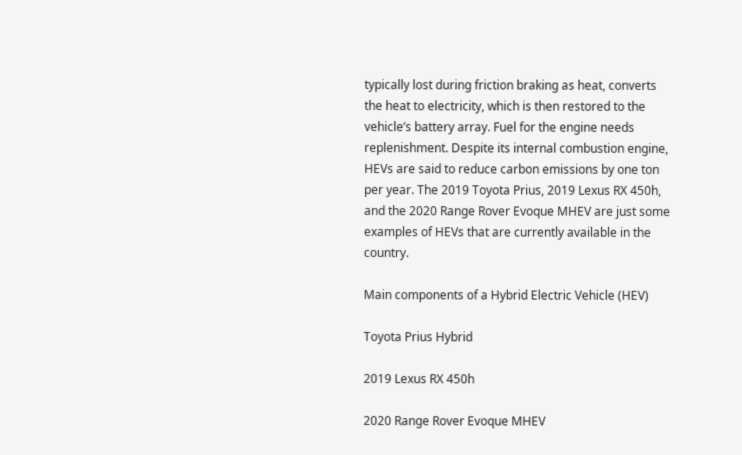typically lost during friction braking as heat, converts the heat to electricity, which is then restored to the vehicle’s battery array. Fuel for the engine needs replenishment. Despite its internal combustion engine, HEVs are said to reduce carbon emissions by one ton per year. The 2019 Toyota Prius, 2019 Lexus RX 450h, and the 2020 Range Rover Evoque MHEV are just some examples of HEVs that are currently available in the country.

Main components of a Hybrid Electric Vehicle (HEV)

Toyota Prius Hybrid

2019 Lexus RX 450h

2020 Range Rover Evoque MHEV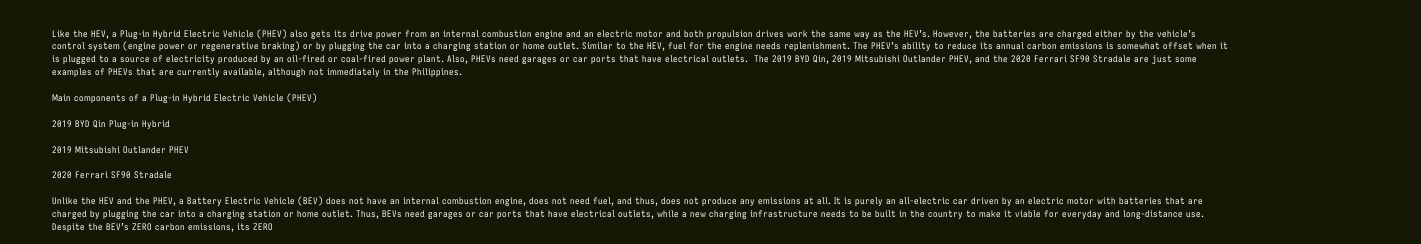Like the HEV, a Plug-in Hybrid Electric Vehicle (PHEV) also gets its drive power from an internal combustion engine and an electric motor and both propulsion drives work the same way as the HEV’s. However, the batteries are charged either by the vehicle’s control system (engine power or regenerative braking) or by plugging the car into a charging station or home outlet. Similar to the HEV, fuel for the engine needs replenishment. The PHEV’s ability to reduce its annual carbon emissions is somewhat offset when it is plugged to a source of electricity produced by an oil-fired or coal-fired power plant. Also, PHEVs need garages or car ports that have electrical outlets.  The 2019 BYD Qin, 2019 Mitsubishi Outlander PHEV, and the 2020 Ferrari SF90 Stradale are just some examples of PHEVs that are currently available, although not immediately in the Philippines.

Main components of a Plug-in Hybrid Electric Vehicle (PHEV)

2019 BYD Qin Plug-in Hybrid

2019 Mitsubishi Outlander PHEV

2020 Ferrari SF90 Stradale

Unlike the HEV and the PHEV, a Battery Electric Vehicle (BEV) does not have an internal combustion engine, does not need fuel, and thus, does not produce any emissions at all. It is purely an all-electric car driven by an electric motor with batteries that are charged by plugging the car into a charging station or home outlet. Thus, BEVs need garages or car ports that have electrical outlets, while a new charging infrastructure needs to be built in the country to make it viable for everyday and long-distance use. Despite the BEV’s ZERO carbon emissions, its ZERO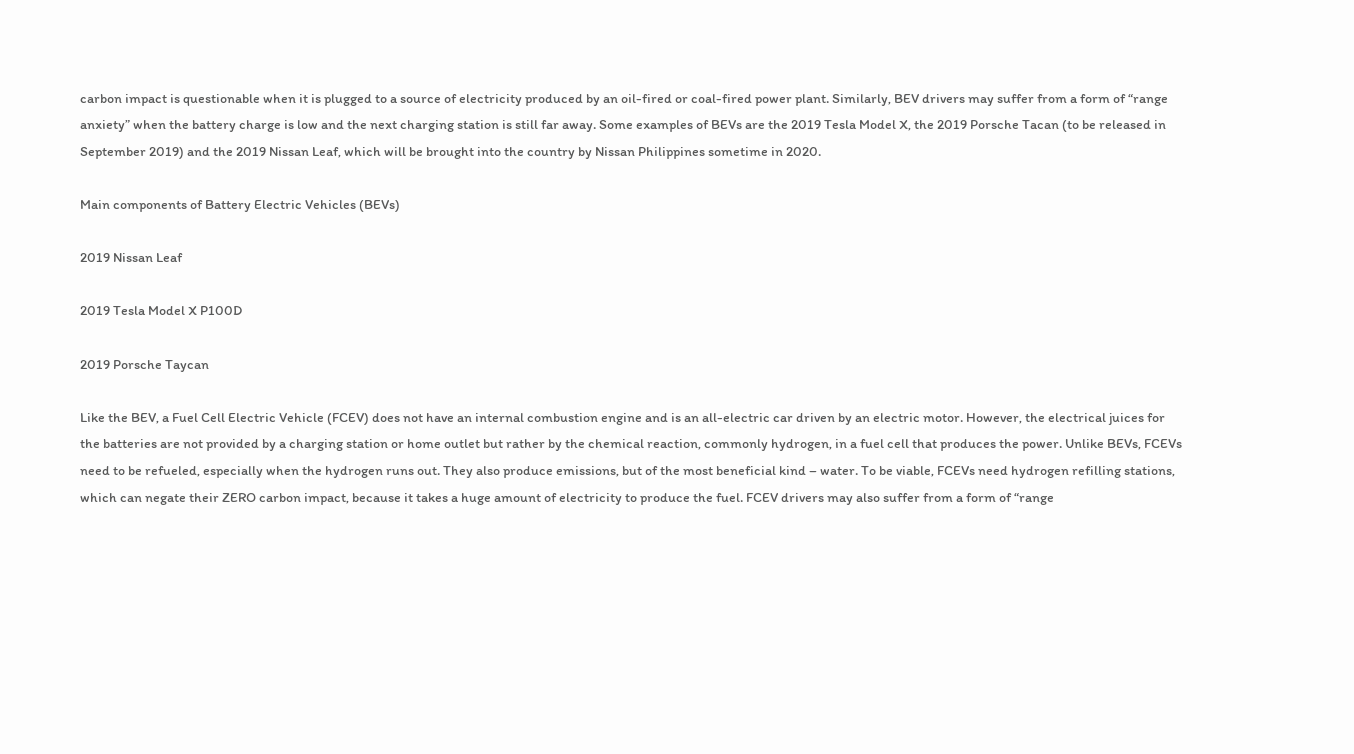carbon impact is questionable when it is plugged to a source of electricity produced by an oil-fired or coal-fired power plant. Similarly, BEV drivers may suffer from a form of “range anxiety” when the battery charge is low and the next charging station is still far away. Some examples of BEVs are the 2019 Tesla Model X, the 2019 Porsche Tacan (to be released in September 2019) and the 2019 Nissan Leaf, which will be brought into the country by Nissan Philippines sometime in 2020.

Main components of Battery Electric Vehicles (BEVs)

2019 Nissan Leaf

2019 Tesla Model X P100D

2019 Porsche Taycan

Like the BEV, a Fuel Cell Electric Vehicle (FCEV) does not have an internal combustion engine and is an all-electric car driven by an electric motor. However, the electrical juices for the batteries are not provided by a charging station or home outlet but rather by the chemical reaction, commonly hydrogen, in a fuel cell that produces the power. Unlike BEVs, FCEVs need to be refueled, especially when the hydrogen runs out. They also produce emissions, but of the most beneficial kind – water. To be viable, FCEVs need hydrogen refilling stations, which can negate their ZERO carbon impact, because it takes a huge amount of electricity to produce the fuel. FCEV drivers may also suffer from a form of “range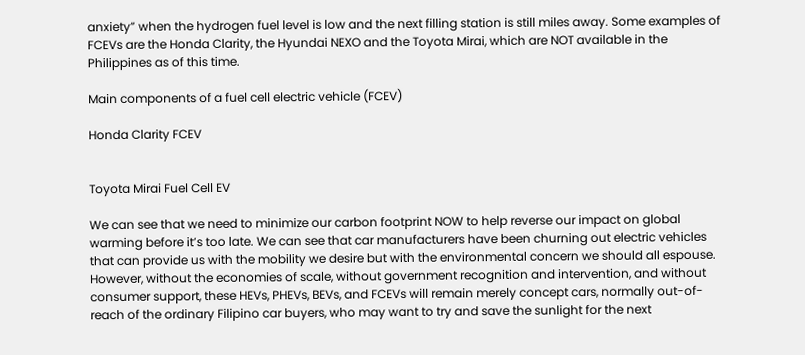anxiety” when the hydrogen fuel level is low and the next filling station is still miles away. Some examples of FCEVs are the Honda Clarity, the Hyundai NEXO and the Toyota Mirai, which are NOT available in the Philippines as of this time.

Main components of a fuel cell electric vehicle (FCEV)

Honda Clarity FCEV


Toyota Mirai Fuel Cell EV

We can see that we need to minimize our carbon footprint NOW to help reverse our impact on global warming before it’s too late. We can see that car manufacturers have been churning out electric vehicles that can provide us with the mobility we desire but with the environmental concern we should all espouse. However, without the economies of scale, without government recognition and intervention, and without consumer support, these HEVs, PHEVs, BEVs, and FCEVs will remain merely concept cars, normally out-of-reach of the ordinary Filipino car buyers, who may want to try and save the sunlight for the next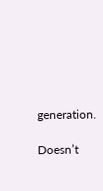generation.

Doesn’t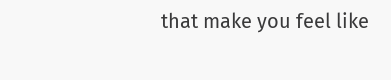that make you feel like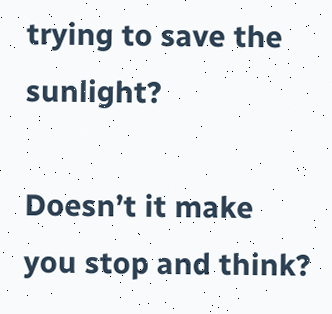trying to save the sunlight?

Doesn’t it make you stop and think?